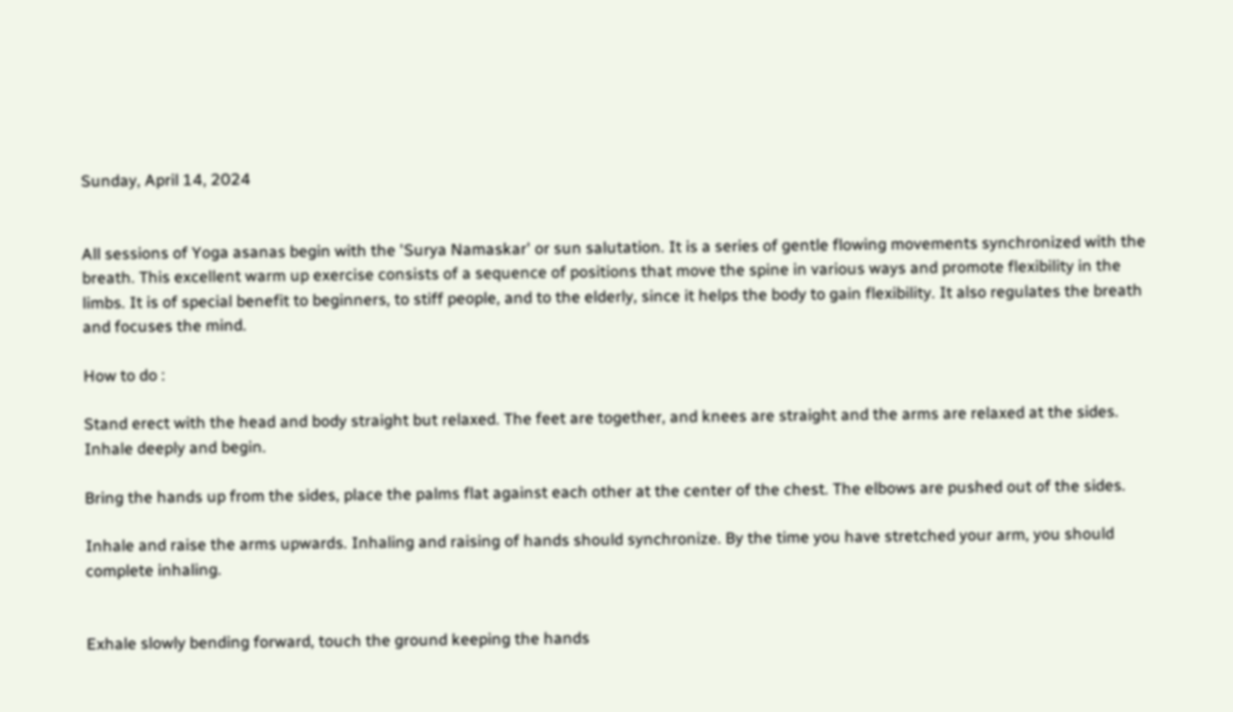Sunday, April 14, 2024


All sessions of Yoga asanas begin with the 'Surya Namaskar' or sun salutation. It is a series of gentle flowing movements synchronized with the breath. This excellent warm up exercise consists of a sequence of positions that move the spine in various ways and promote flexibility in the limbs. It is of special benefit to beginners, to stiff people, and to the elderly, since it helps the body to gain flexibility. It also regulates the breath and focuses the mind.

How to do :

Stand erect with the head and body straight but relaxed. The feet are together, and knees are straight and the arms are relaxed at the sides. Inhale deeply and begin.

Bring the hands up from the sides, place the palms flat against each other at the center of the chest. The elbows are pushed out of the sides.

Inhale and raise the arms upwards. Inhaling and raising of hands should synchronize. By the time you have stretched your arm, you should complete inhaling.


Exhale slowly bending forward, touch the ground keeping the hands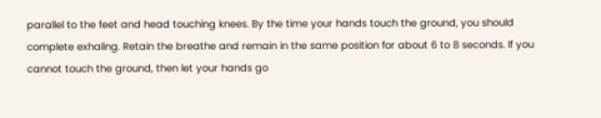parallel to the feet and head touching knees. By the time your hands touch the ground, you should complete exhaling. Retain the breathe and remain in the same position for about 6 to 8 seconds. If you cannot touch the ground, then let your hands go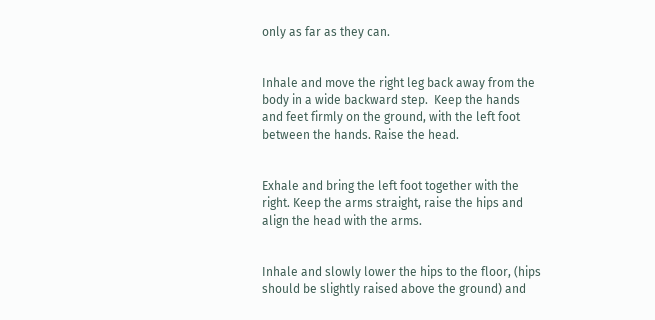only as far as they can.


Inhale and move the right leg back away from the body in a wide backward step.  Keep the hands and feet firmly on the ground, with the left foot between the hands. Raise the head.


Exhale and bring the left foot together with the right. Keep the arms straight, raise the hips and align the head with the arms.


Inhale and slowly lower the hips to the floor, (hips should be slightly raised above the ground) and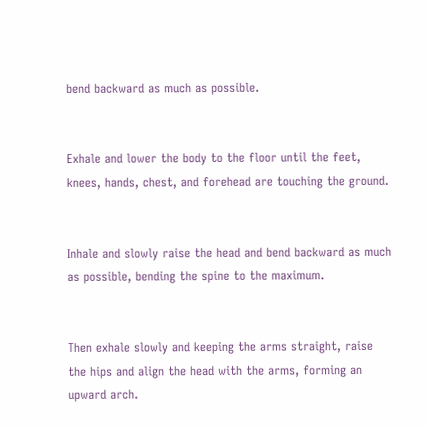bend backward as much as possible.


Exhale and lower the body to the floor until the feet, knees, hands, chest, and forehead are touching the ground.


Inhale and slowly raise the head and bend backward as much as possible, bending the spine to the maximum.


Then exhale slowly and keeping the arms straight, raise the hips and align the head with the arms, forming an upward arch.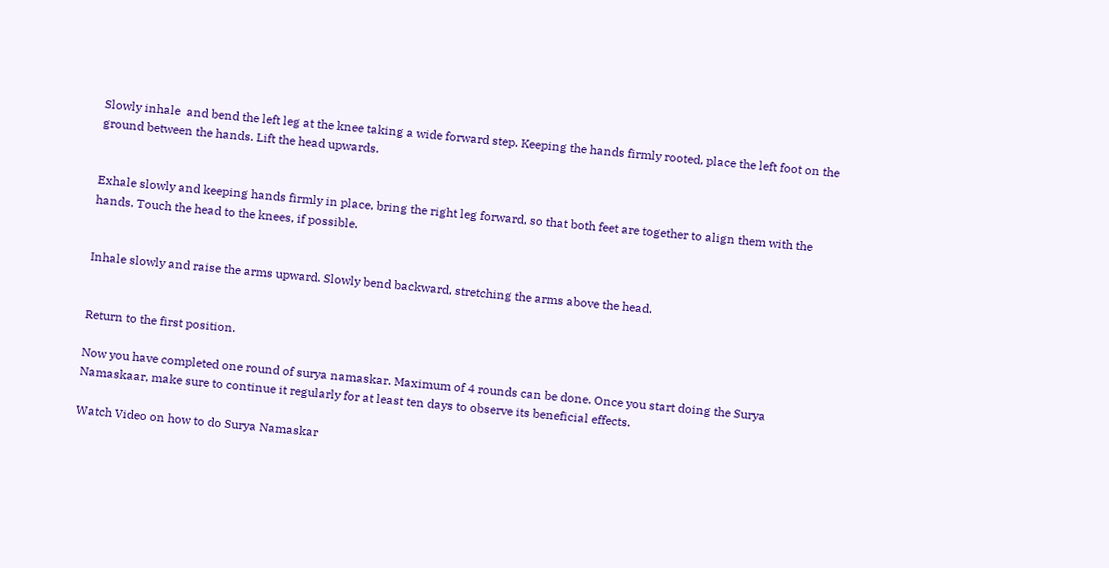Slowly inhale  and bend the left leg at the knee taking a wide forward step. Keeping the hands firmly rooted, place the left foot on the ground between the hands. Lift the head upwards.


Exhale slowly and keeping hands firmly in place, bring the right leg forward, so that both feet are together to align them with the hands. Touch the head to the knees, if possible.


Inhale slowly and raise the arms upward. Slowly bend backward, stretching the arms above the head.


Return to the first position.

Now you have completed one round of surya namaskar. Maximum of 4 rounds can be done. Once you start doing the Surya Namaskaar, make sure to continue it regularly for at least ten days to observe its beneficial effects.

Watch Video on how to do Surya Namaskar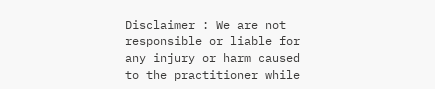Disclaimer : We are not responsible or liable for any injury or harm caused to the practitioner while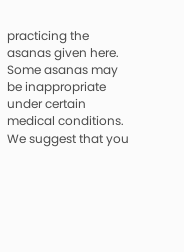practicing the asanas given here. Some asanas may be inappropriate under certain medical conditions. We suggest that you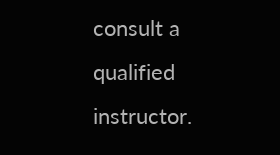consult a qualified instructor.